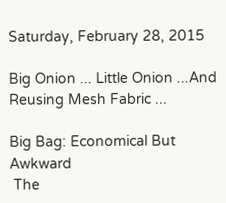Saturday, February 28, 2015

Big Onion ... Little Onion ...And Reusing Mesh Fabric ...

Big Bag: Economical But Awkward
 The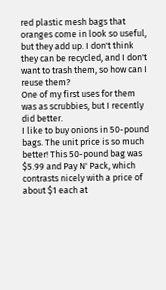red plastic mesh bags that oranges come in look so useful, but they add up. I don't think they can be recycled, and I don't want to trash them, so how can I reuse them?
One of my first uses for them was as scrubbies, but I recently did better.
I like to buy onions in 50-pound bags. The unit price is so much better! This 50-pound bag was $5.99 and Pay N' Pack, which contrasts nicely with a price of about $1 each at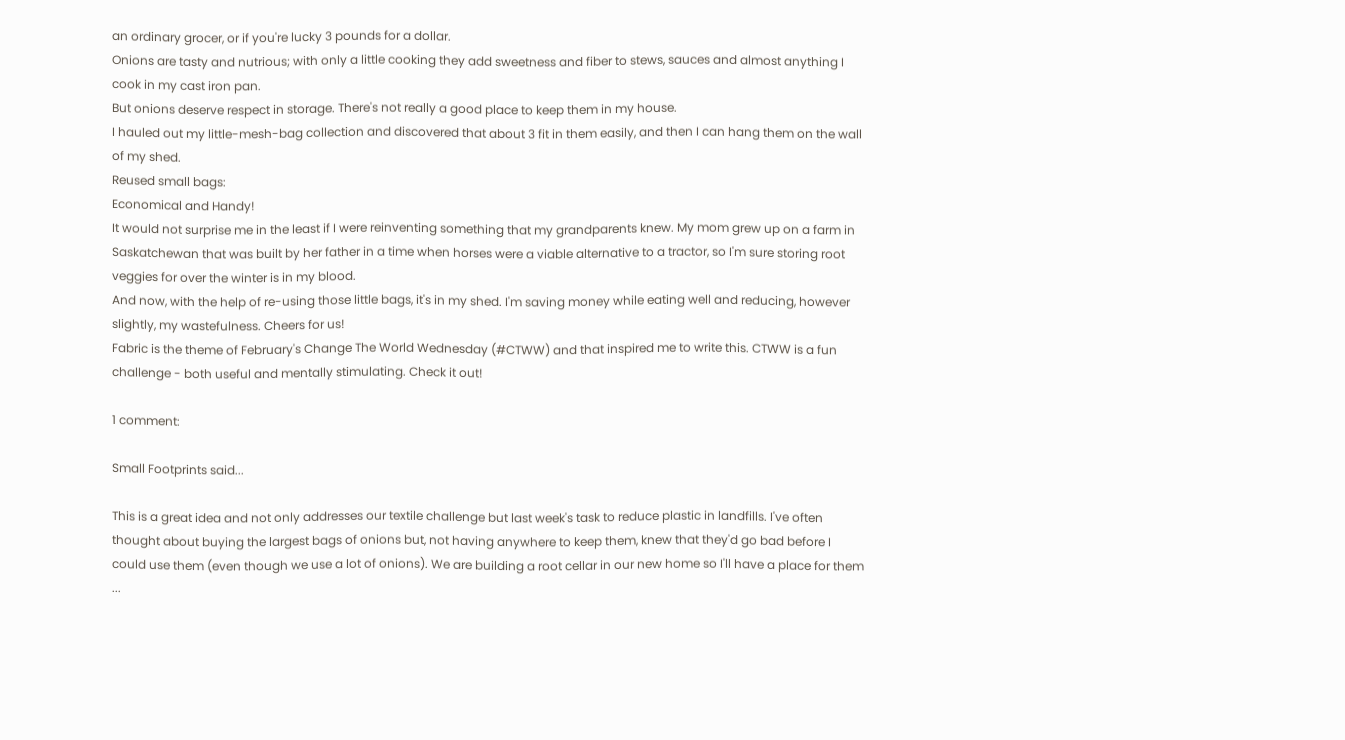an ordinary grocer, or if you're lucky 3 pounds for a dollar.
Onions are tasty and nutrious; with only a little cooking they add sweetness and fiber to stews, sauces and almost anything I cook in my cast iron pan.
But onions deserve respect in storage. There's not really a good place to keep them in my house.
I hauled out my little-mesh-bag collection and discovered that about 3 fit in them easily, and then I can hang them on the wall of my shed.
Reused small bags:
Economical and Handy!
It would not surprise me in the least if I were reinventing something that my grandparents knew. My mom grew up on a farm in Saskatchewan that was built by her father in a time when horses were a viable alternative to a tractor, so I'm sure storing root veggies for over the winter is in my blood.
And now, with the help of re-using those little bags, it's in my shed. I'm saving money while eating well and reducing, however slightly, my wastefulness. Cheers for us!
Fabric is the theme of February's Change The World Wednesday (#CTWW) and that inspired me to write this. CTWW is a fun challenge - both useful and mentally stimulating. Check it out!

1 comment:

Small Footprints said...

This is a great idea and not only addresses our textile challenge but last week's task to reduce plastic in landfills. I've often thought about buying the largest bags of onions but, not having anywhere to keep them, knew that they'd go bad before I could use them (even though we use a lot of onions). We are building a root cellar in our new home so I'll have a place for them ...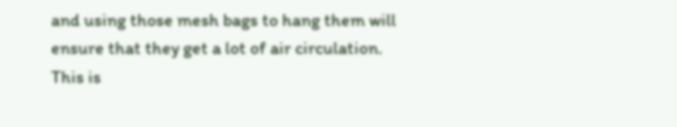and using those mesh bags to hang them will ensure that they get a lot of air circulation. This is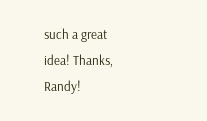such a great idea! Thanks, Randy!